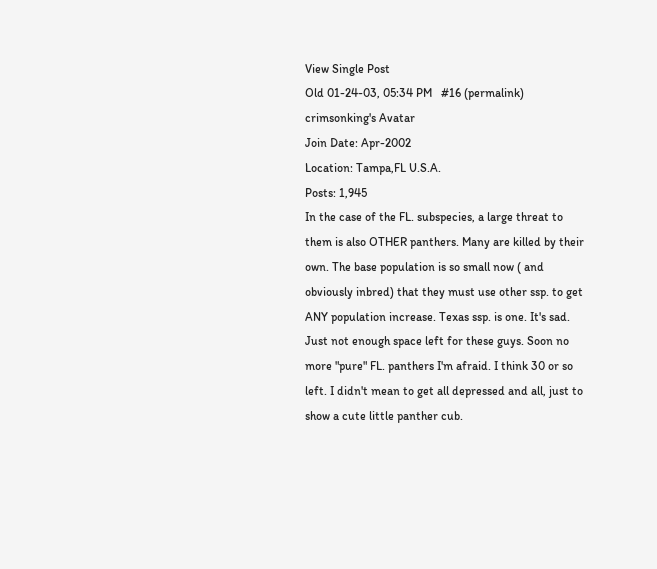View Single Post
Old 01-24-03, 05:34 PM   #16 (permalink)
crimsonking's Avatar
Join Date: Apr-2002
Location: Tampa,FL U.S.A.
Posts: 1,945
In the case of the FL. subspecies, a large threat to them is also OTHER panthers. Many are killed by their own. The base population is so small now ( and obviously inbred) that they must use other ssp. to get ANY population increase. Texas ssp. is one. It's sad. Just not enough space left for these guys. Soon no more "pure" FL. panthers I'm afraid. I think 30 or so left. I didn't mean to get all depressed and all, just to show a cute little panther cub.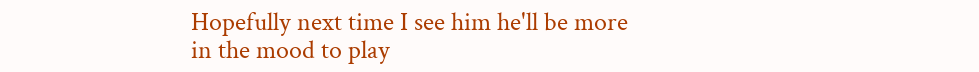Hopefully next time I see him he'll be more in the mood to play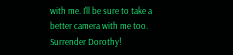with me. I'll be sure to take a better camera with me too.
Surrender Dorothy!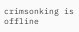crimsonking is offline